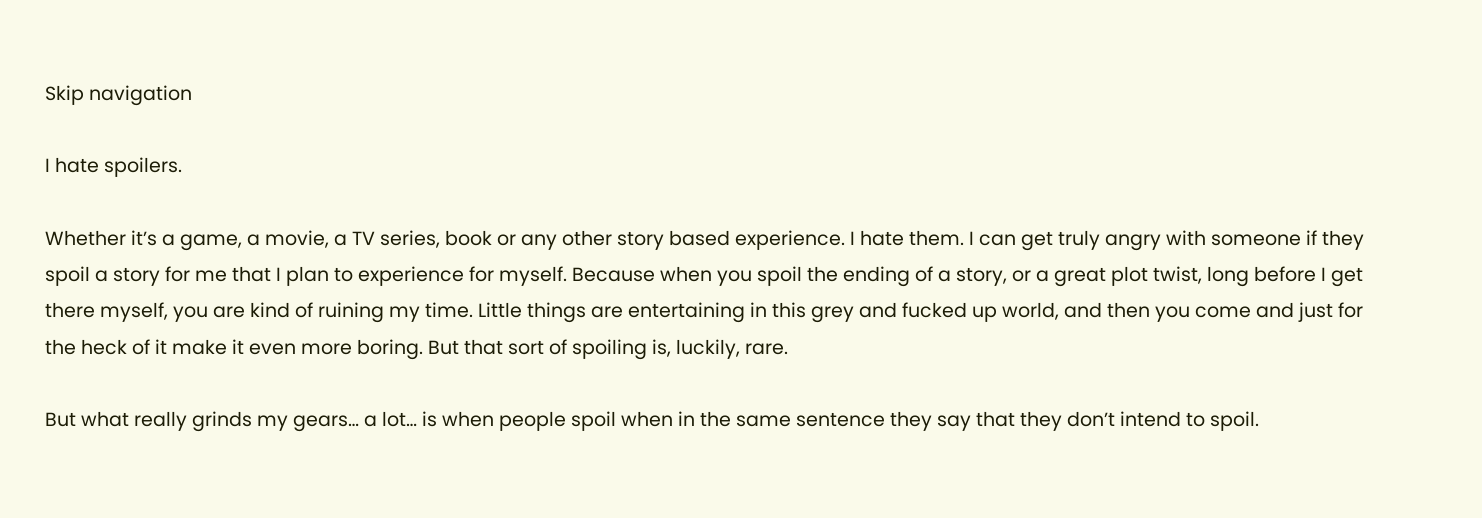Skip navigation

I hate spoilers.

Whether it’s a game, a movie, a TV series, book or any other story based experience. I hate them. I can get truly angry with someone if they spoil a story for me that I plan to experience for myself. Because when you spoil the ending of a story, or a great plot twist, long before I get there myself, you are kind of ruining my time. Little things are entertaining in this grey and fucked up world, and then you come and just for the heck of it make it even more boring. But that sort of spoiling is, luckily, rare.

But what really grinds my gears… a lot… is when people spoil when in the same sentence they say that they don’t intend to spoil.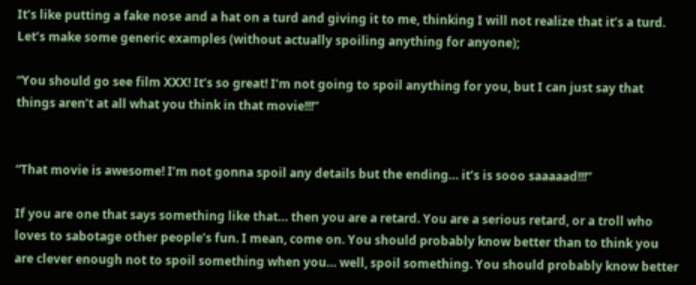It’s like putting a fake nose and a hat on a turd and giving it to me, thinking I will not realize that it’s a turd. Let’s make some generic examples (without actually spoiling anything for anyone);

“You should go see film XXX! It’s so great! I’m not going to spoil anything for you, but I can just say that things aren’t at all what you think in that movie!!!”


“That movie is awesome! I’m not gonna spoil any details but the ending… it’s is sooo saaaaad!!!”

If you are one that says something like that… then you are a retard. You are a serious retard, or a troll who loves to sabotage other people’s fun. I mean, come on. You should probably know better than to think you are clever enough not to spoil something when you… well, spoil something. You should probably know better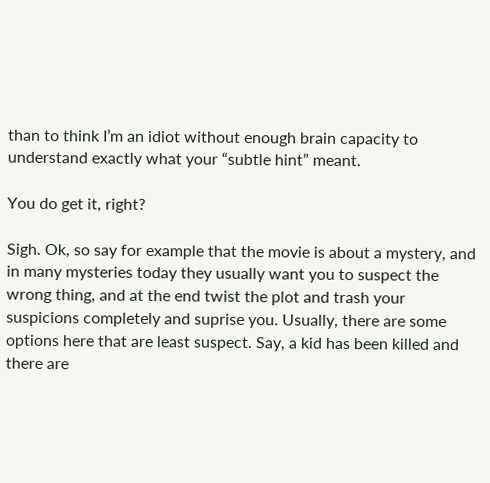than to think I’m an idiot without enough brain capacity to understand exactly what your “subtle hint” meant.

You do get it, right?

Sigh. Ok, so say for example that the movie is about a mystery, and in many mysteries today they usually want you to suspect the wrong thing, and at the end twist the plot and trash your suspicions completely and suprise you. Usually, there are some options here that are least suspect. Say, a kid has been killed and there are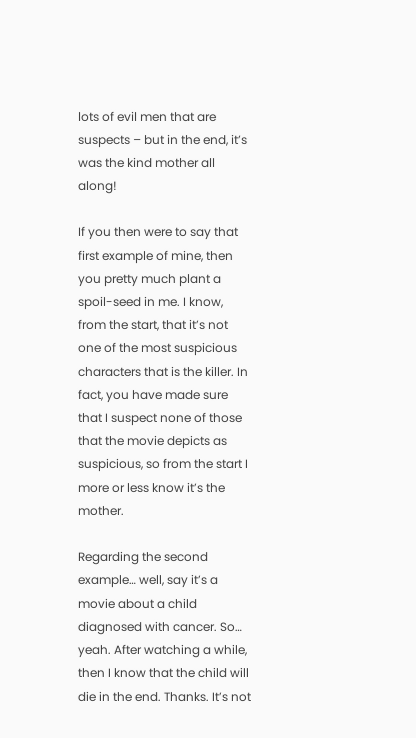lots of evil men that are suspects – but in the end, it’s was the kind mother all along!

If you then were to say that first example of mine, then you pretty much plant a spoil-seed in me. I know, from the start, that it’s not one of the most suspicious characters that is the killer. In fact, you have made sure that I suspect none of those that the movie depicts as suspicious, so from the start I more or less know it’s the mother.

Regarding the second example… well, say it’s a movie about a child diagnosed with cancer. So… yeah. After watching a while, then I know that the child will die in the end. Thanks. It’s not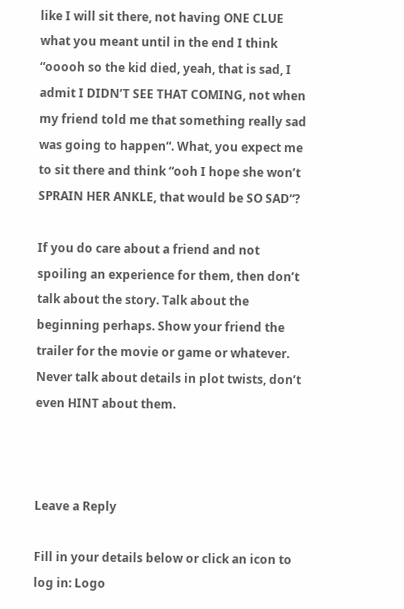like I will sit there, not having ONE CLUE what you meant until in the end I think “ooooh so the kid died, yeah, that is sad, I admit I DIDN’T SEE THAT COMING, not when my friend told me that something really sad was going to happen“. What, you expect me to sit there and think “ooh I hope she won’t SPRAIN HER ANKLE, that would be SO SAD“?

If you do care about a friend and not spoiling an experience for them, then don’t talk about the story. Talk about the beginning perhaps. Show your friend the trailer for the movie or game or whatever. Never talk about details in plot twists, don’t even HINT about them.



Leave a Reply

Fill in your details below or click an icon to log in: Logo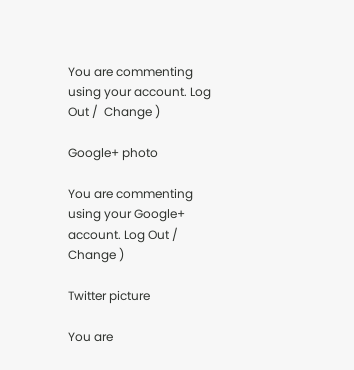You are commenting using your account. Log Out /  Change )

Google+ photo

You are commenting using your Google+ account. Log Out /  Change )

Twitter picture

You are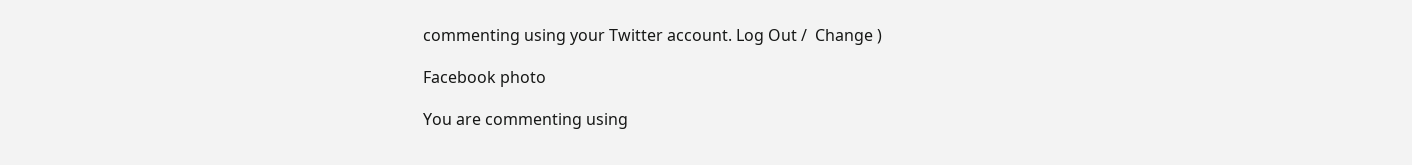commenting using your Twitter account. Log Out /  Change )

Facebook photo

You are commenting using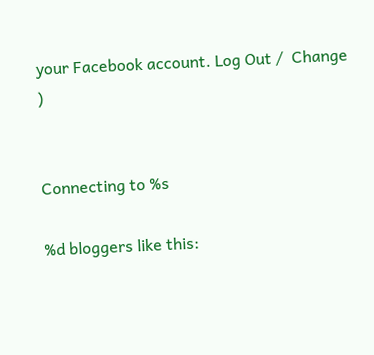your Facebook account. Log Out /  Change )


Connecting to %s

%d bloggers like this: